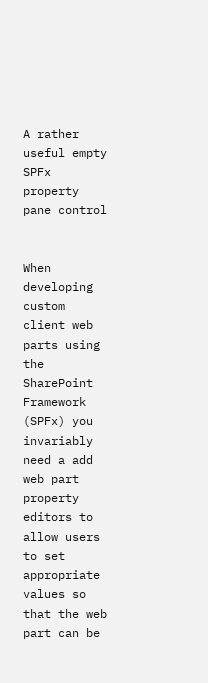A rather useful empty SPFx property pane control


When developing custom client web parts using the SharePoint Framework (SPFx) you invariably need a add web part property editors to allow users to set appropriate values so that the web part can be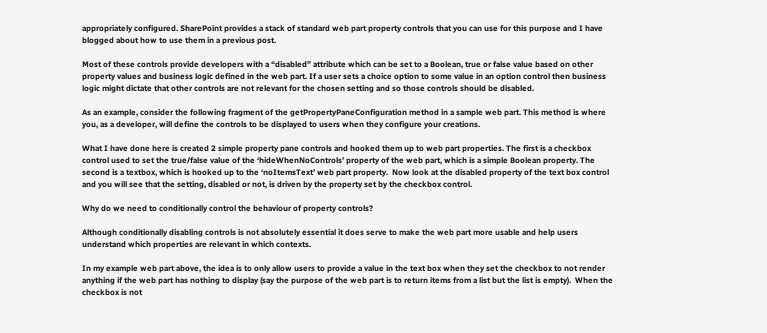appropriately configured. SharePoint provides a stack of standard web part property controls that you can use for this purpose and I have blogged about how to use them in a previous post.

Most of these controls provide developers with a “disabled” attribute which can be set to a Boolean, true or false value based on other property values and business logic defined in the web part. If a user sets a choice option to some value in an option control then business logic might dictate that other controls are not relevant for the chosen setting and so those controls should be disabled.

As an example, consider the following fragment of the getPropertyPaneConfiguration method in a sample web part. This method is where you, as a developer, will define the controls to be displayed to users when they configure your creations.

What I have done here is created 2 simple property pane controls and hooked them up to web part properties. The first is a checkbox control used to set the true/false value of the ‘hideWhenNoControls’ property of the web part, which is a simple Boolean property. The second is a textbox, which is hooked up to the ‘noItemsText’ web part property.  Now look at the disabled property of the text box control and you will see that the setting, disabled or not, is driven by the property set by the checkbox control.

Why do we need to conditionally control the behaviour of property controls?

Although conditionally disabling controls is not absolutely essential it does serve to make the web part more usable and help users understand which properties are relevant in which contexts.

In my example web part above, the idea is to only allow users to provide a value in the text box when they set the checkbox to not render anything if the web part has nothing to display (say the purpose of the web part is to return items from a list but the list is empty).  When the checkbox is not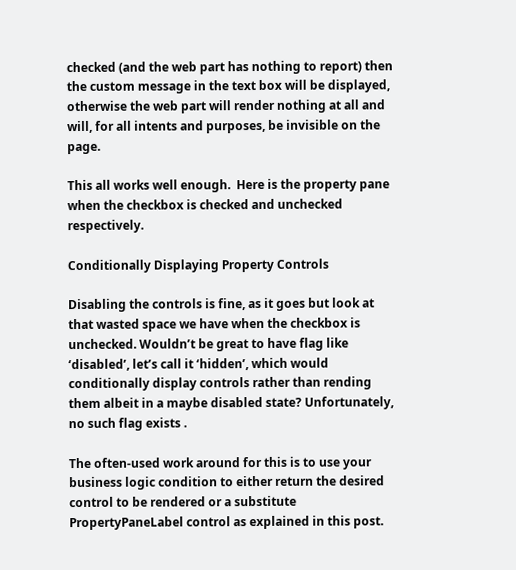checked (and the web part has nothing to report) then the custom message in the text box will be displayed, otherwise the web part will render nothing at all and will, for all intents and purposes, be invisible on the page.

This all works well enough.  Here is the property pane when the checkbox is checked and unchecked respectively.

Conditionally Displaying Property Controls

Disabling the controls is fine, as it goes but look at that wasted space we have when the checkbox is unchecked. Wouldn’t be great to have flag like ‘disabled’, let’s call it ‘hidden’, which would conditionally display controls rather than rending them albeit in a maybe disabled state? Unfortunately, no such flag exists .

The often-used work around for this is to use your business logic condition to either return the desired control to be rendered or a substitute PropertyPaneLabel control as explained in this post.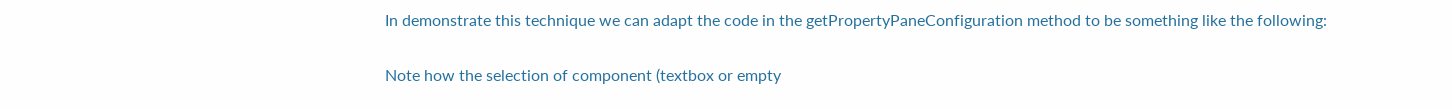In demonstrate this technique we can adapt the code in the getPropertyPaneConfiguration method to be something like the following:

Note how the selection of component (textbox or empty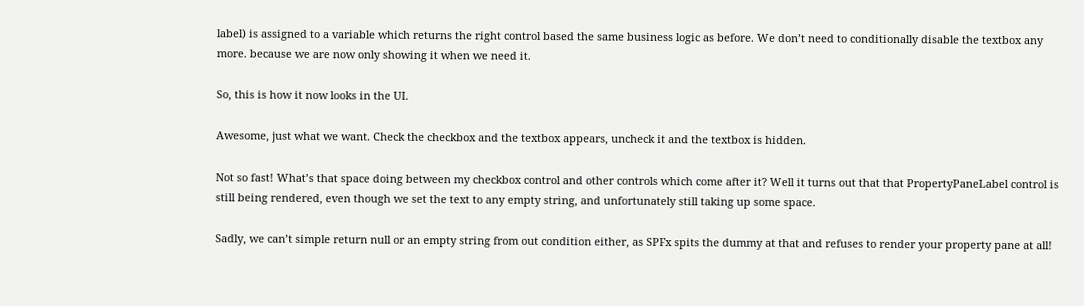label) is assigned to a variable which returns the right control based the same business logic as before. We don’t need to conditionally disable the textbox any more. because we are now only showing it when we need it.

So, this is how it now looks in the UI.

Awesome, just what we want. Check the checkbox and the textbox appears, uncheck it and the textbox is hidden.

Not so fast! What’s that space doing between my checkbox control and other controls which come after it? Well it turns out that that PropertyPaneLabel control is still being rendered, even though we set the text to any empty string, and unfortunately still taking up some space.

Sadly, we can’t simple return null or an empty string from out condition either, as SPFx spits the dummy at that and refuses to render your property pane at all!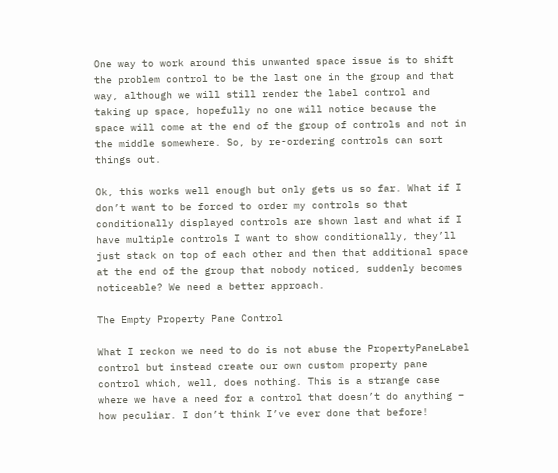One way to work around this unwanted space issue is to shift the problem control to be the last one in the group and that way, although we will still render the label control and taking up space, hopefully no one will notice because the space will come at the end of the group of controls and not in the middle somewhere. So, by re-ordering controls can sort things out.

Ok, this works well enough but only gets us so far. What if I don’t want to be forced to order my controls so that conditionally displayed controls are shown last and what if I have multiple controls I want to show conditionally, they’ll just stack on top of each other and then that additional space at the end of the group that nobody noticed, suddenly becomes noticeable? We need a better approach.

The Empty Property Pane Control

What I reckon we need to do is not abuse the PropertyPaneLabel control but instead create our own custom property pane control which, well, does nothing. This is a strange case where we have a need for a control that doesn’t do anything – how peculiar. I don’t think I’ve ever done that before!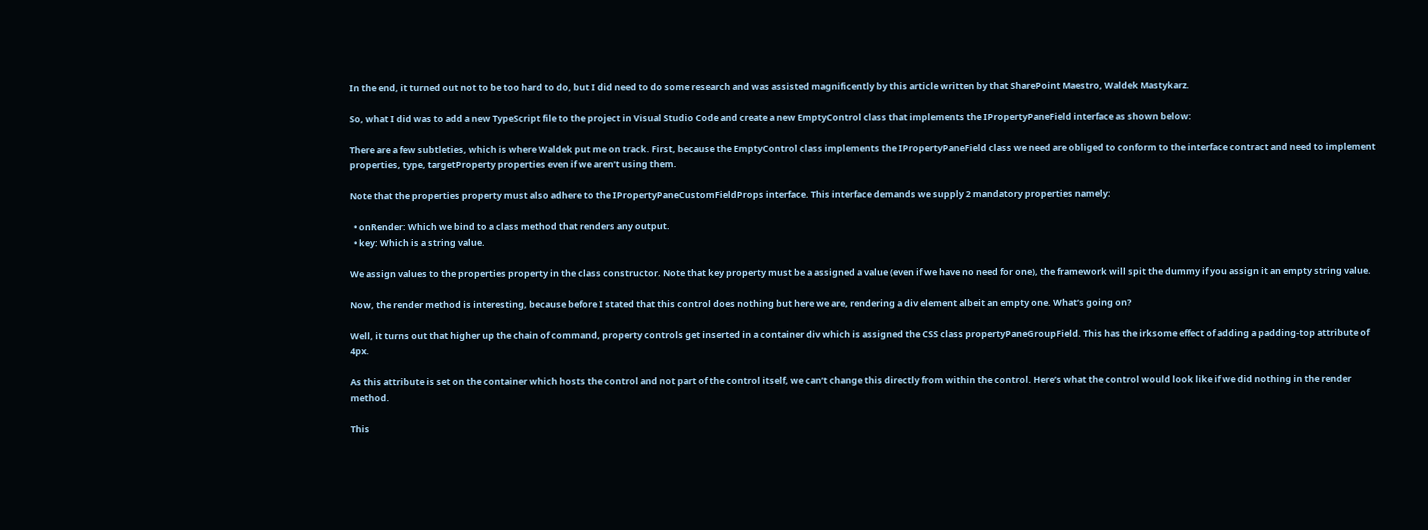In the end, it turned out not to be too hard to do, but I did need to do some research and was assisted magnificently by this article written by that SharePoint Maestro, Waldek Mastykarz.

So, what I did was to add a new TypeScript file to the project in Visual Studio Code and create a new EmptyControl class that implements the IPropertyPaneField interface as shown below:

There are a few subtleties, which is where Waldek put me on track. First, because the EmptyControl class implements the IPropertyPaneField class we need are obliged to conform to the interface contract and need to implement properties, type, targetProperty properties even if we aren’t using them.

Note that the properties property must also adhere to the IPropertyPaneCustomFieldProps interface. This interface demands we supply 2 mandatory properties namely:

  • onRender: Which we bind to a class method that renders any output.
  • key: Which is a string value.

We assign values to the properties property in the class constructor. Note that key property must be a assigned a value (even if we have no need for one), the framework will spit the dummy if you assign it an empty string value.

Now, the render method is interesting, because before I stated that this control does nothing but here we are, rendering a div element albeit an empty one. What’s going on?

Well, it turns out that higher up the chain of command, property controls get inserted in a container div which is assigned the CSS class propertyPaneGroupField. This has the irksome effect of adding a padding-top attribute of 4px.

As this attribute is set on the container which hosts the control and not part of the control itself, we can’t change this directly from within the control. Here’s what the control would look like if we did nothing in the render method.

This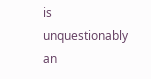is unquestionably an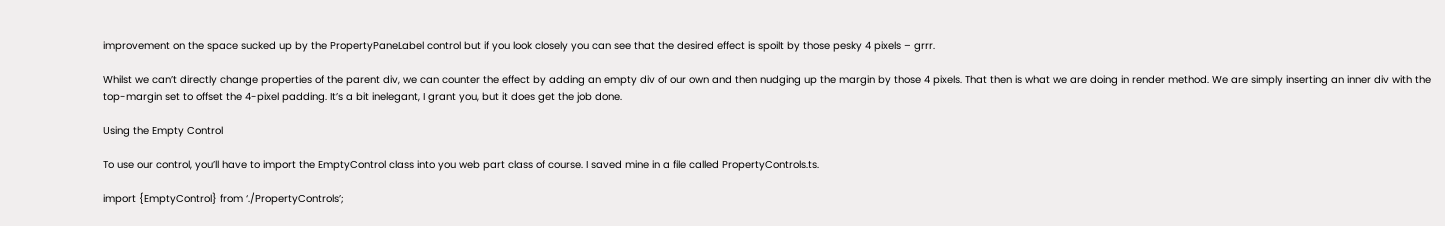improvement on the space sucked up by the PropertyPaneLabel control but if you look closely you can see that the desired effect is spoilt by those pesky 4 pixels – grrr.

Whilst we can’t directly change properties of the parent div, we can counter the effect by adding an empty div of our own and then nudging up the margin by those 4 pixels. That then is what we are doing in render method. We are simply inserting an inner div with the top-margin set to offset the 4-pixel padding. It’s a bit inelegant, I grant you, but it does get the job done.

Using the Empty Control

To use our control, you’ll have to import the EmptyControl class into you web part class of course. I saved mine in a file called PropertyControls.ts.

import {EmptyControl} from ‘./PropertyControls’;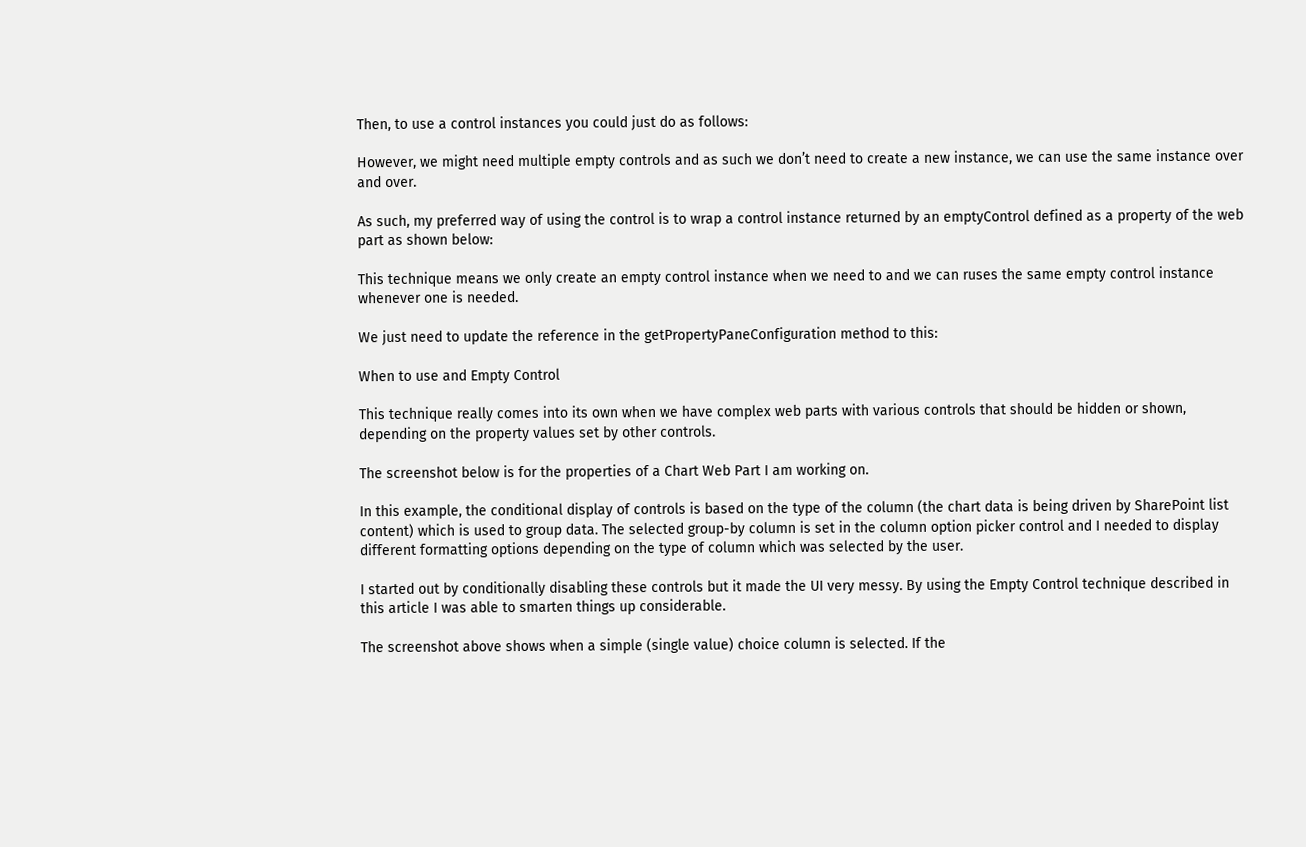Then, to use a control instances you could just do as follows:

However, we might need multiple empty controls and as such we don’t need to create a new instance, we can use the same instance over and over.

As such, my preferred way of using the control is to wrap a control instance returned by an emptyControl defined as a property of the web part as shown below:

This technique means we only create an empty control instance when we need to and we can ruses the same empty control instance whenever one is needed.

We just need to update the reference in the getPropertyPaneConfiguration method to this:

When to use and Empty Control

This technique really comes into its own when we have complex web parts with various controls that should be hidden or shown, depending on the property values set by other controls.

The screenshot below is for the properties of a Chart Web Part I am working on.

In this example, the conditional display of controls is based on the type of the column (the chart data is being driven by SharePoint list content) which is used to group data. The selected group-by column is set in the column option picker control and I needed to display different formatting options depending on the type of column which was selected by the user.

I started out by conditionally disabling these controls but it made the UI very messy. By using the Empty Control technique described in this article I was able to smarten things up considerable.

The screenshot above shows when a simple (single value) choice column is selected. If the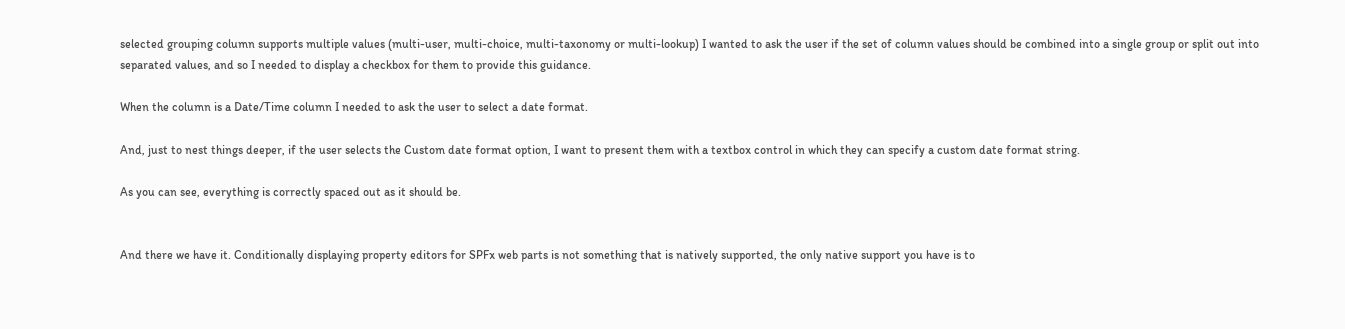selected grouping column supports multiple values (multi-user, multi-choice, multi-taxonomy or multi-lookup) I wanted to ask the user if the set of column values should be combined into a single group or split out into separated values, and so I needed to display a checkbox for them to provide this guidance.

When the column is a Date/Time column I needed to ask the user to select a date format.

And, just to nest things deeper, if the user selects the Custom date format option, I want to present them with a textbox control in which they can specify a custom date format string.

As you can see, everything is correctly spaced out as it should be.


And there we have it. Conditionally displaying property editors for SPFx web parts is not something that is natively supported, the only native support you have is to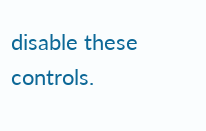disable these controls.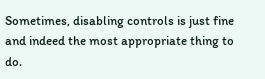Sometimes, disabling controls is just fine and indeed the most appropriate thing to do.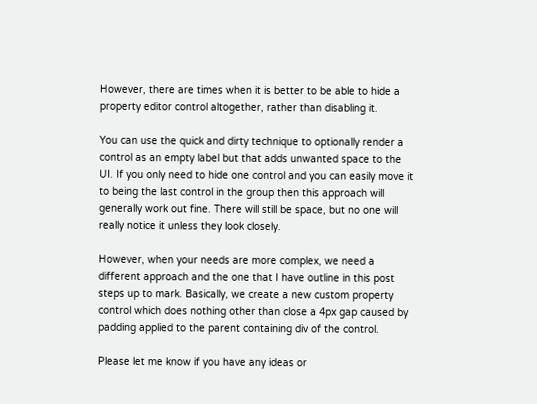However, there are times when it is better to be able to hide a property editor control altogether, rather than disabling it.

You can use the quick and dirty technique to optionally render a control as an empty label but that adds unwanted space to the UI. If you only need to hide one control and you can easily move it to being the last control in the group then this approach will generally work out fine. There will still be space, but no one will really notice it unless they look closely.

However, when your needs are more complex, we need a different approach and the one that I have outline in this post steps up to mark. Basically, we create a new custom property control which does nothing other than close a 4px gap caused by padding applied to the parent containing div of the control.

Please let me know if you have any ideas or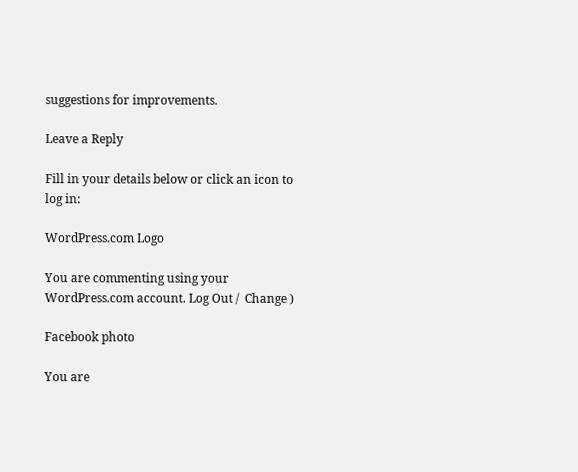suggestions for improvements.

Leave a Reply

Fill in your details below or click an icon to log in:

WordPress.com Logo

You are commenting using your WordPress.com account. Log Out /  Change )

Facebook photo

You are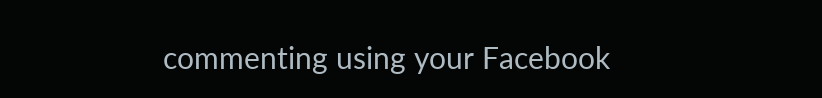commenting using your Facebook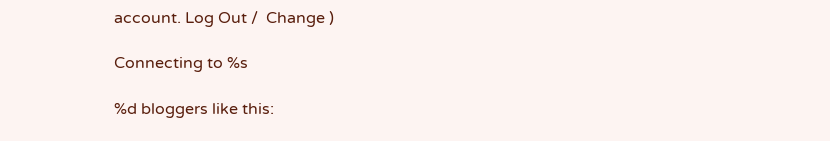account. Log Out /  Change )

Connecting to %s

%d bloggers like this: